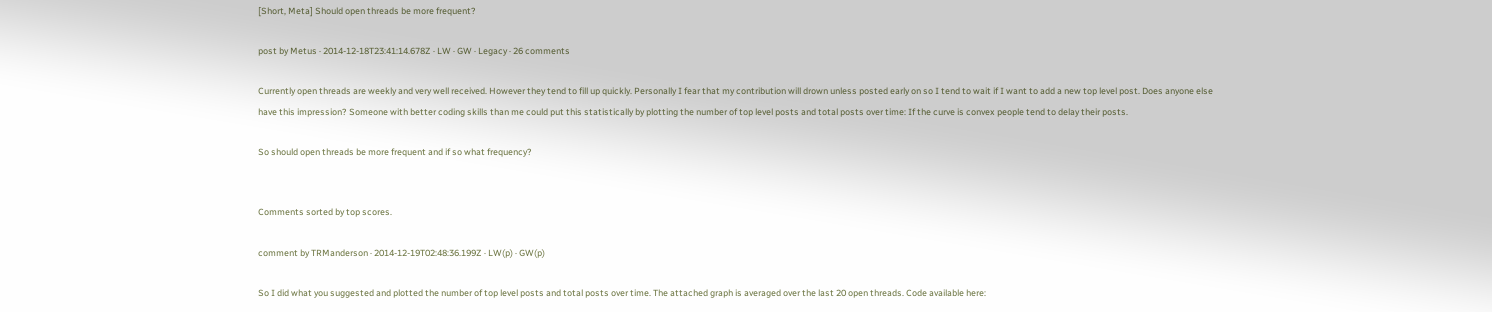[Short, Meta] Should open threads be more frequent?

post by Metus · 2014-12-18T23:41:14.678Z · LW · GW · Legacy · 26 comments

Currently open threads are weekly and very well received. However they tend to fill up quickly. Personally I fear that my contribution will drown unless posted early on so I tend to wait if I want to add a new top level post. Does anyone else have this impression? Someone with better coding skills than me could put this statistically by plotting the number of top level posts and total posts over time: If the curve is convex people tend to delay their posts.

So should open threads be more frequent and if so what frequency?


Comments sorted by top scores.

comment by TRManderson · 2014-12-19T02:48:36.199Z · LW(p) · GW(p)

So I did what you suggested and plotted the number of top level posts and total posts over time. The attached graph is averaged over the last 20 open threads. Code available here: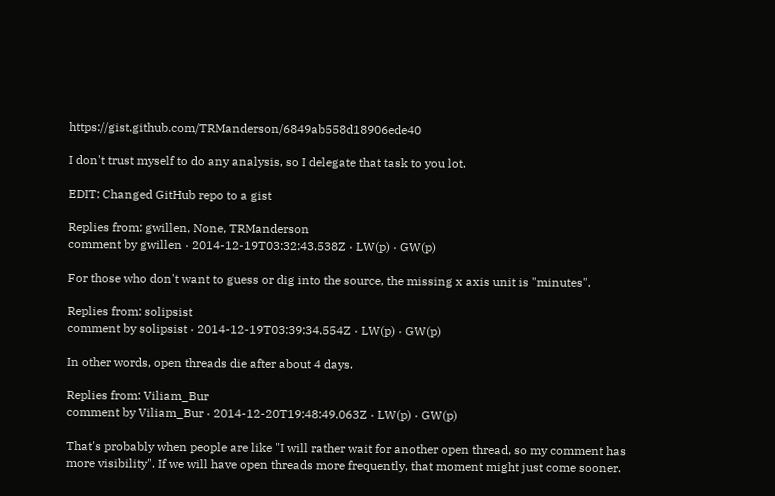https://gist.github.com/TRManderson/6849ab558d18906ede40

I don't trust myself to do any analysis, so I delegate that task to you lot.

EDIT: Changed GitHub repo to a gist

Replies from: gwillen, None, TRManderson
comment by gwillen · 2014-12-19T03:32:43.538Z · LW(p) · GW(p)

For those who don't want to guess or dig into the source, the missing x axis unit is "minutes".

Replies from: solipsist
comment by solipsist · 2014-12-19T03:39:34.554Z · LW(p) · GW(p)

In other words, open threads die after about 4 days.

Replies from: Viliam_Bur
comment by Viliam_Bur · 2014-12-20T19:48:49.063Z · LW(p) · GW(p)

That's probably when people are like "I will rather wait for another open thread, so my comment has more visibility". If we will have open threads more frequently, that moment might just come sooner.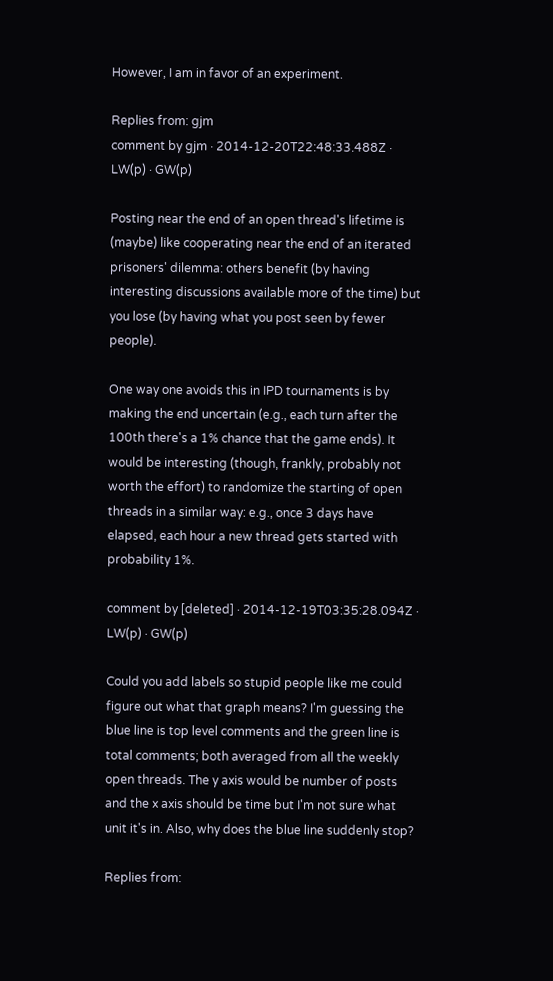However, I am in favor of an experiment.

Replies from: gjm
comment by gjm · 2014-12-20T22:48:33.488Z · LW(p) · GW(p)

Posting near the end of an open thread's lifetime is (maybe) like cooperating near the end of an iterated prisoners' dilemma: others benefit (by having interesting discussions available more of the time) but you lose (by having what you post seen by fewer people).

One way one avoids this in IPD tournaments is by making the end uncertain (e.g., each turn after the 100th there's a 1% chance that the game ends). It would be interesting (though, frankly, probably not worth the effort) to randomize the starting of open threads in a similar way: e.g., once 3 days have elapsed, each hour a new thread gets started with probability 1%.

comment by [deleted] · 2014-12-19T03:35:28.094Z · LW(p) · GW(p)

Could you add labels so stupid people like me could figure out what that graph means? I'm guessing the blue line is top level comments and the green line is total comments; both averaged from all the weekly open threads. The y axis would be number of posts and the x axis should be time but I'm not sure what unit it's in. Also, why does the blue line suddenly stop?

Replies from: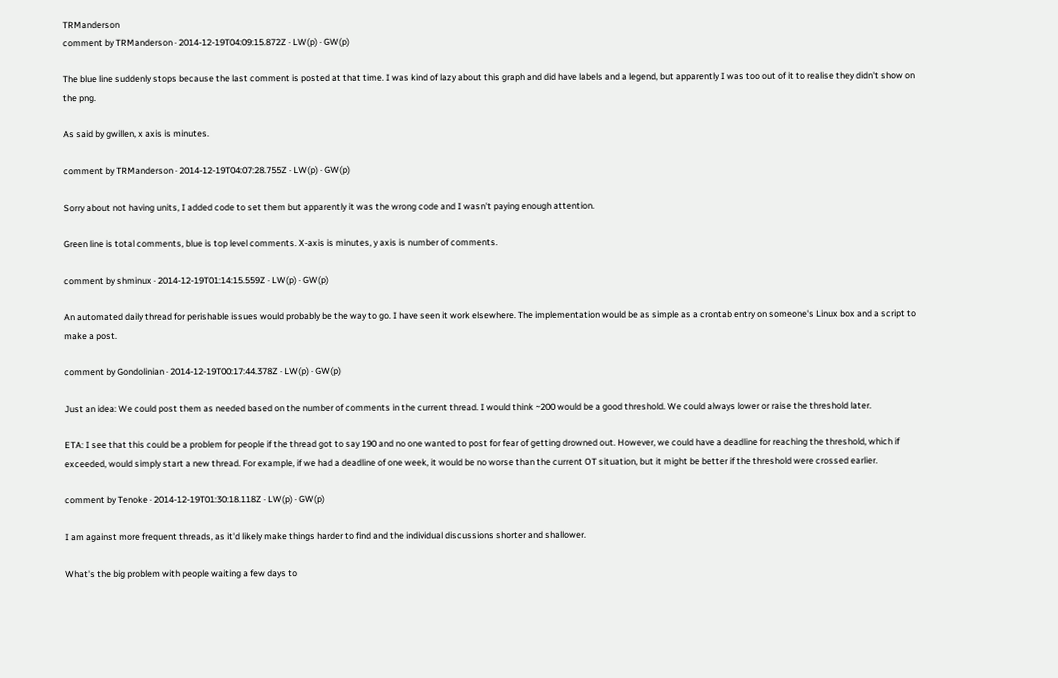TRManderson
comment by TRManderson · 2014-12-19T04:09:15.872Z · LW(p) · GW(p)

The blue line suddenly stops because the last comment is posted at that time. I was kind of lazy about this graph and did have labels and a legend, but apparently I was too out of it to realise they didn't show on the png.

As said by gwillen, x axis is minutes.

comment by TRManderson · 2014-12-19T04:07:28.755Z · LW(p) · GW(p)

Sorry about not having units, I added code to set them but apparently it was the wrong code and I wasn't paying enough attention.

Green line is total comments, blue is top level comments. X-axis is minutes, y axis is number of comments.

comment by shminux · 2014-12-19T01:14:15.559Z · LW(p) · GW(p)

An automated daily thread for perishable issues would probably be the way to go. I have seen it work elsewhere. The implementation would be as simple as a crontab entry on someone's Linux box and a script to make a post.

comment by Gondolinian · 2014-12-19T00:17:44.378Z · LW(p) · GW(p)

Just an idea: We could post them as needed based on the number of comments in the current thread. I would think ~200 would be a good threshold. We could always lower or raise the threshold later.

ETA: I see that this could be a problem for people if the thread got to say 190 and no one wanted to post for fear of getting drowned out. However, we could have a deadline for reaching the threshold, which if exceeded, would simply start a new thread. For example, if we had a deadline of one week, it would be no worse than the current OT situation, but it might be better if the threshold were crossed earlier.

comment by Tenoke · 2014-12-19T01:30:18.118Z · LW(p) · GW(p)

I am against more frequent threads, as it'd likely make things harder to find and the individual discussions shorter and shallower.

What's the big problem with people waiting a few days to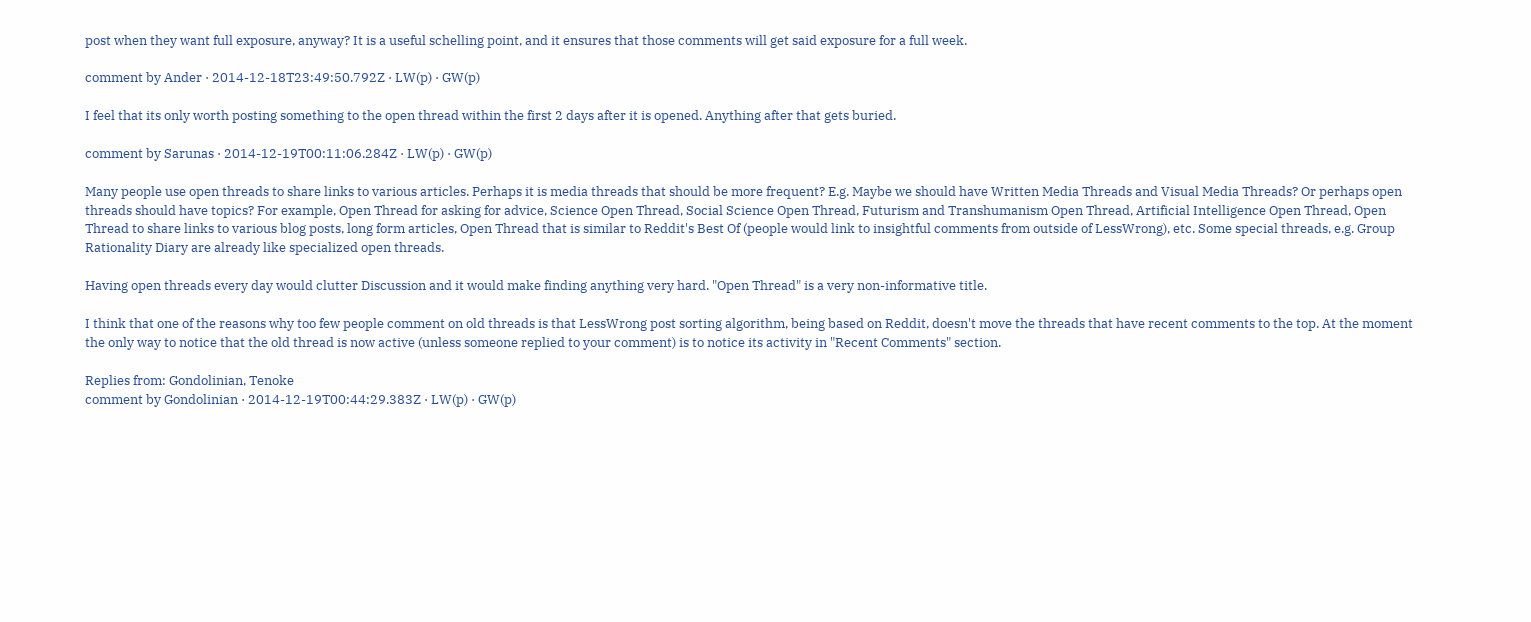post when they want full exposure, anyway? It is a useful schelling point, and it ensures that those comments will get said exposure for a full week.

comment by Ander · 2014-12-18T23:49:50.792Z · LW(p) · GW(p)

I feel that its only worth posting something to the open thread within the first 2 days after it is opened. Anything after that gets buried.

comment by Sarunas · 2014-12-19T00:11:06.284Z · LW(p) · GW(p)

Many people use open threads to share links to various articles. Perhaps it is media threads that should be more frequent? E.g. Maybe we should have Written Media Threads and Visual Media Threads? Or perhaps open threads should have topics? For example, Open Thread for asking for advice, Science Open Thread, Social Science Open Thread, Futurism and Transhumanism Open Thread, Artificial Intelligence Open Thread, Open Thread to share links to various blog posts, long form articles, Open Thread that is similar to Reddit's Best Of (people would link to insightful comments from outside of LessWrong), etc. Some special threads, e.g. Group Rationality Diary are already like specialized open threads.

Having open threads every day would clutter Discussion and it would make finding anything very hard. "Open Thread" is a very non-informative title.

I think that one of the reasons why too few people comment on old threads is that LessWrong post sorting algorithm, being based on Reddit, doesn't move the threads that have recent comments to the top. At the moment the only way to notice that the old thread is now active (unless someone replied to your comment) is to notice its activity in "Recent Comments" section.

Replies from: Gondolinian, Tenoke
comment by Gondolinian · 2014-12-19T00:44:29.383Z · LW(p) · GW(p)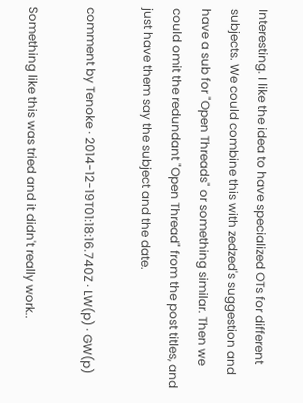Interesting. I like the idea to have specialized OTs for different subjects. We could combine this with zedzed's suggestion and have a sub for "Open Threads" or something similar. Then we could omit the redundant "Open Thread" from the post titles, and just have them say the subject and the date.

comment by Tenoke · 2014-12-19T01:18:16.740Z · LW(p) · GW(p)

Something like this was tried and it didn't really work..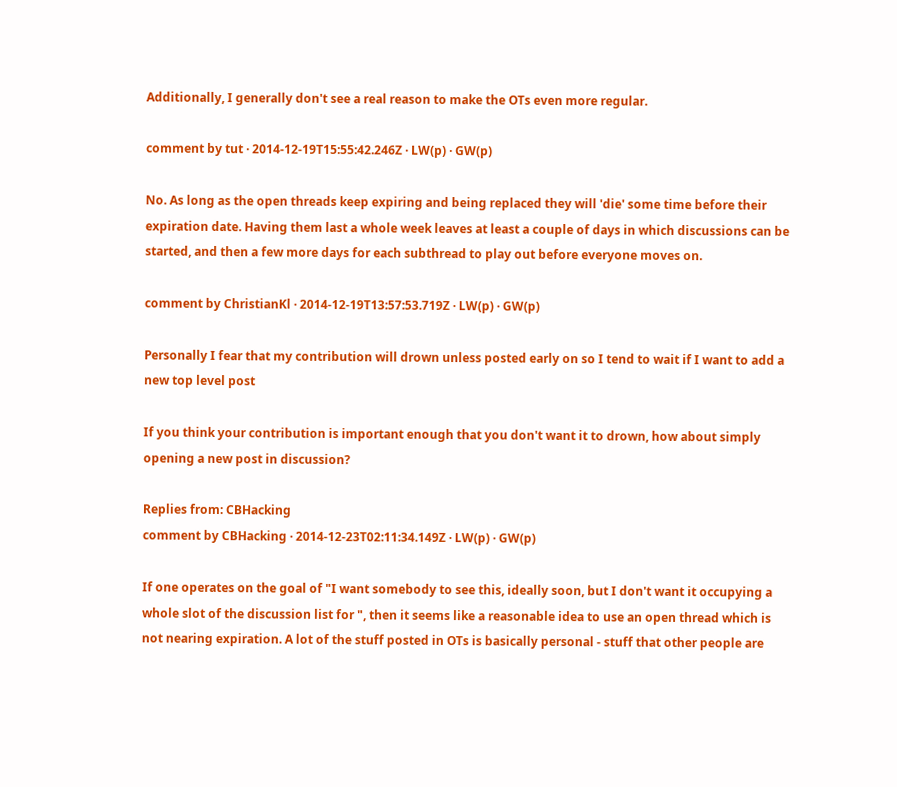Additionally, I generally don't see a real reason to make the OTs even more regular.

comment by tut · 2014-12-19T15:55:42.246Z · LW(p) · GW(p)

No. As long as the open threads keep expiring and being replaced they will 'die' some time before their expiration date. Having them last a whole week leaves at least a couple of days in which discussions can be started, and then a few more days for each subthread to play out before everyone moves on.

comment by ChristianKl · 2014-12-19T13:57:53.719Z · LW(p) · GW(p)

Personally I fear that my contribution will drown unless posted early on so I tend to wait if I want to add a new top level post

If you think your contribution is important enough that you don't want it to drown, how about simply opening a new post in discussion?

Replies from: CBHacking
comment by CBHacking · 2014-12-23T02:11:34.149Z · LW(p) · GW(p)

If one operates on the goal of "I want somebody to see this, ideally soon, but I don't want it occupying a whole slot of the discussion list for ", then it seems like a reasonable idea to use an open thread which is not nearing expiration. A lot of the stuff posted in OTs is basically personal - stuff that other people are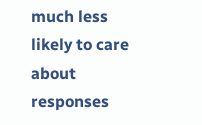much less likely to care about responses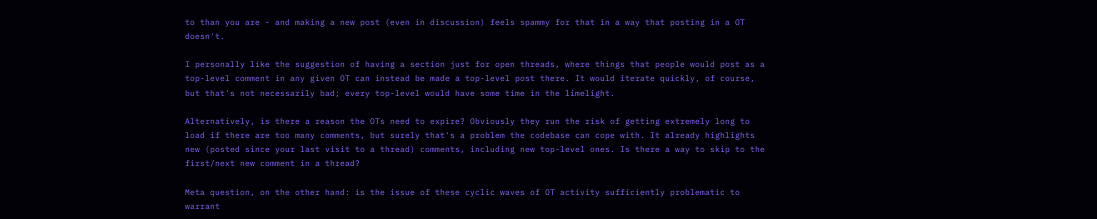to than you are - and making a new post (even in discussion) feels spammy for that in a way that posting in a OT doesn't.

I personally like the suggestion of having a section just for open threads, where things that people would post as a top-level comment in any given OT can instead be made a top-level post there. It would iterate quickly, of course, but that's not necessarily bad; every top-level would have some time in the limelight.

Alternatively, is there a reason the OTs need to expire? Obviously they run the risk of getting extremely long to load if there are too many comments, but surely that's a problem the codebase can cope with. It already highlights new (posted since your last visit to a thread) comments, including new top-level ones. Is there a way to skip to the first/next new comment in a thread?

Meta question, on the other hand: is the issue of these cyclic waves of OT activity sufficiently problematic to warrant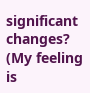significant changes? (My feeling is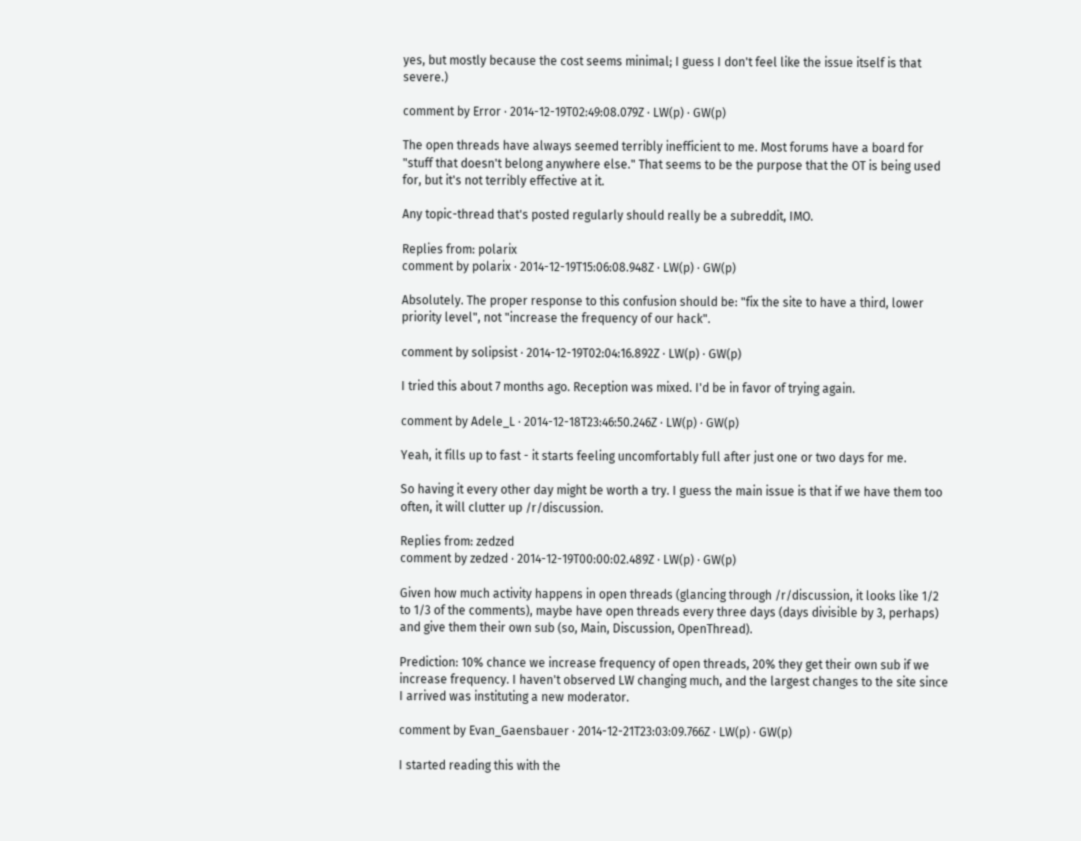yes, but mostly because the cost seems minimal; I guess I don't feel like the issue itself is that severe.)

comment by Error · 2014-12-19T02:49:08.079Z · LW(p) · GW(p)

The open threads have always seemed terribly inefficient to me. Most forums have a board for "stuff that doesn't belong anywhere else." That seems to be the purpose that the OT is being used for, but it's not terribly effective at it.

Any topic-thread that's posted regularly should really be a subreddit, IMO.

Replies from: polarix
comment by polarix · 2014-12-19T15:06:08.948Z · LW(p) · GW(p)

Absolutely. The proper response to this confusion should be: "fix the site to have a third, lower priority level", not "increase the frequency of our hack".

comment by solipsist · 2014-12-19T02:04:16.892Z · LW(p) · GW(p)

I tried this about 7 months ago. Reception was mixed. I'd be in favor of trying again.

comment by Adele_L · 2014-12-18T23:46:50.246Z · LW(p) · GW(p)

Yeah, it fills up to fast - it starts feeling uncomfortably full after just one or two days for me.

So having it every other day might be worth a try. I guess the main issue is that if we have them too often, it will clutter up /r/discussion.

Replies from: zedzed
comment by zedzed · 2014-12-19T00:00:02.489Z · LW(p) · GW(p)

Given how much activity happens in open threads (glancing through /r/discussion, it looks like 1/2 to 1/3 of the comments), maybe have open threads every three days (days divisible by 3, perhaps) and give them their own sub (so, Main, Discussion, OpenThread).

Prediction: 10% chance we increase frequency of open threads, 20% they get their own sub if we increase frequency. I haven't observed LW changing much, and the largest changes to the site since I arrived was instituting a new moderator.

comment by Evan_Gaensbauer · 2014-12-21T23:03:09.766Z · LW(p) · GW(p)

I started reading this with the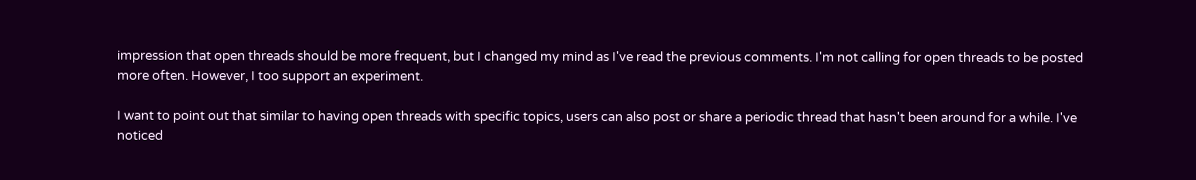impression that open threads should be more frequent, but I changed my mind as I've read the previous comments. I'm not calling for open threads to be posted more often. However, I too support an experiment.

I want to point out that similar to having open threads with specific topics, users can also post or share a periodic thread that hasn't been around for a while. I've noticed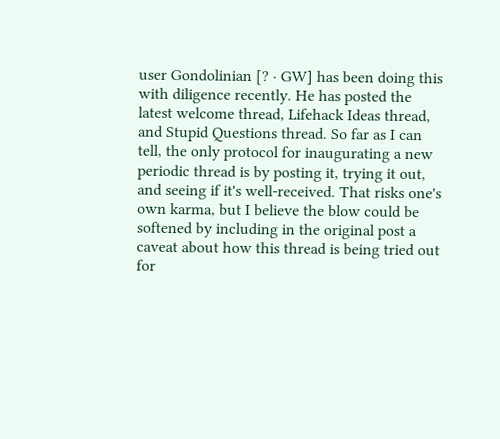user Gondolinian [? · GW] has been doing this with diligence recently. He has posted the latest welcome thread, Lifehack Ideas thread, and Stupid Questions thread. So far as I can tell, the only protocol for inaugurating a new periodic thread is by posting it, trying it out, and seeing if it's well-received. That risks one's own karma, but I believe the blow could be softened by including in the original post a caveat about how this thread is being tried out for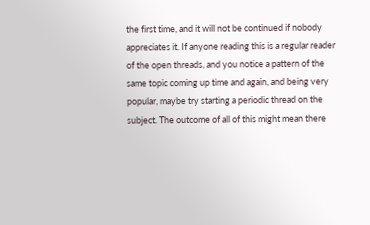the first time, and it will not be continued if nobody appreciates it. If anyone reading this is a regular reader of the open threads, and you notice a pattern of the same topic coming up time and again, and being very popular, maybe try starting a periodic thread on the subject. The outcome of all of this might mean there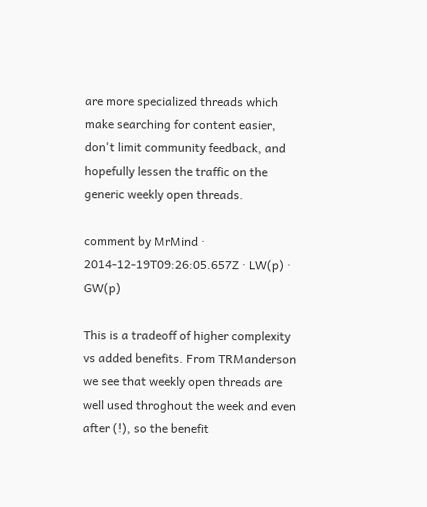are more specialized threads which make searching for content easier, don't limit community feedback, and hopefully lessen the traffic on the generic weekly open threads.

comment by MrMind · 2014-12-19T09:26:05.657Z · LW(p) · GW(p)

This is a tradeoff of higher complexity vs added benefits. From TRManderson we see that weekly open threads are well used throghout the week and even after (!), so the benefit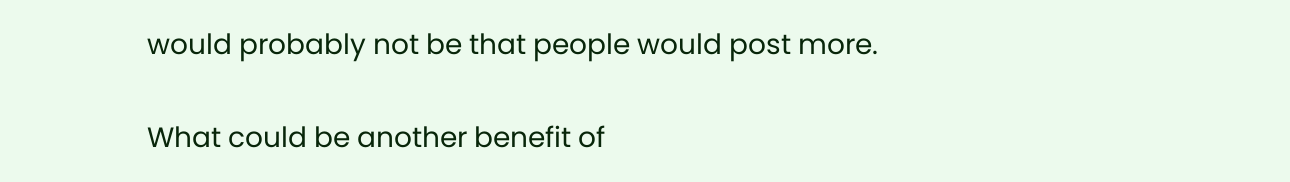would probably not be that people would post more.

What could be another benefit of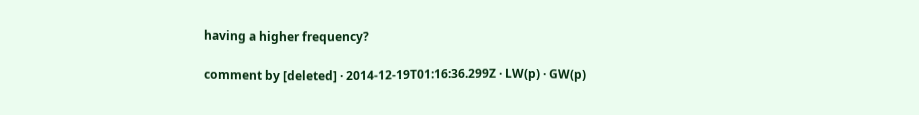having a higher frequency?

comment by [deleted] · 2014-12-19T01:16:36.299Z · LW(p) · GW(p)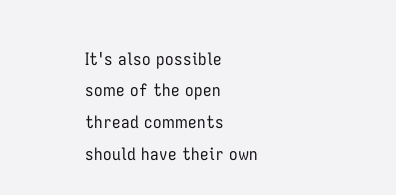It's also possible some of the open thread comments should have their own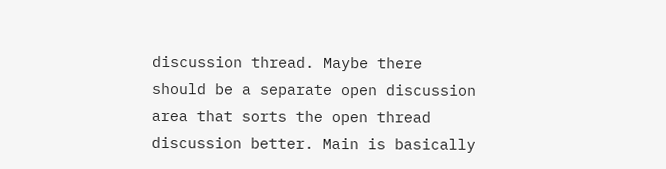discussion thread. Maybe there should be a separate open discussion area that sorts the open thread discussion better. Main is basically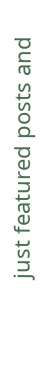just featured posts and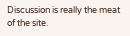Discussion is really the meat of the site.